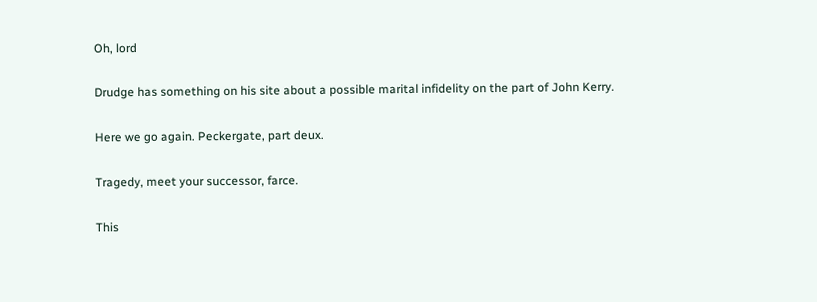Oh, lord

Drudge has something on his site about a possible marital infidelity on the part of John Kerry.

Here we go again. Peckergate, part deux.

Tragedy, meet your successor, farce.

This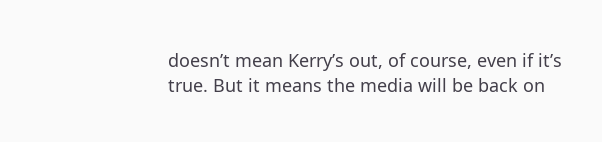doesn’t mean Kerry’s out, of course, even if it’s true. But it means the media will be back on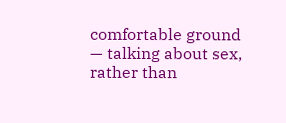comfortable ground — talking about sex, rather than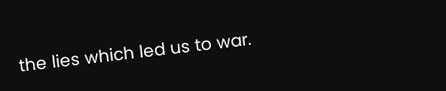the lies which led us to war.